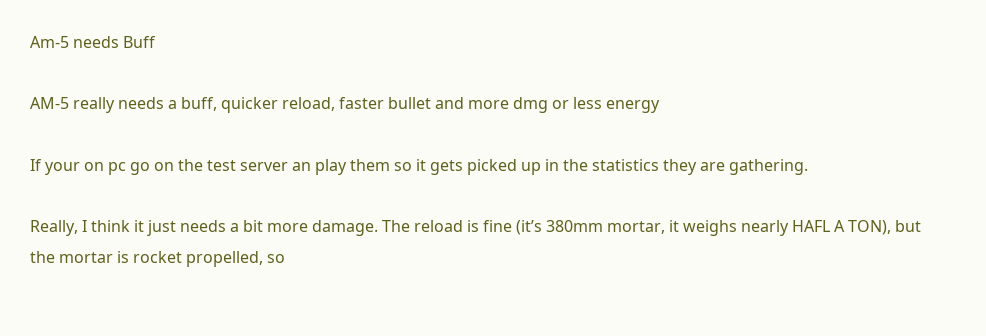Am-5 needs Buff

AM-5 really needs a buff, quicker reload, faster bullet and more dmg or less energy

If your on pc go on the test server an play them so it gets picked up in the statistics they are gathering.

Really, I think it just needs a bit more damage. The reload is fine (it’s 380mm mortar, it weighs nearly HAFL A TON), but the mortar is rocket propelled, so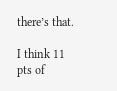there’s that.

I think 11 pts of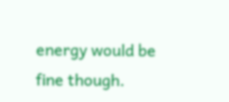energy would be fine though.